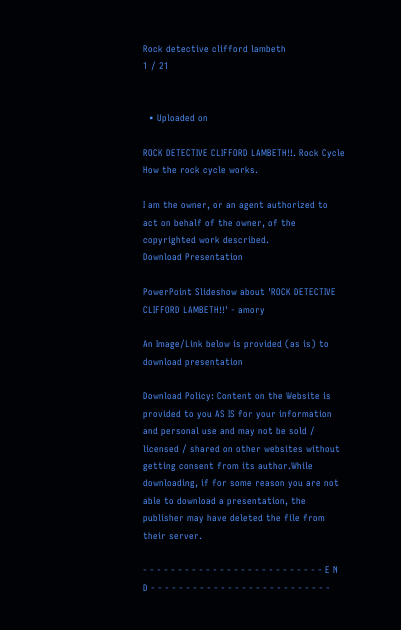Rock detective clifford lambeth
1 / 21


  • Uploaded on

ROCK DETECTIVE CLIFFORD LAMBETH!!. Rock Cycle How the rock cycle works.

I am the owner, or an agent authorized to act on behalf of the owner, of the copyrighted work described.
Download Presentation

PowerPoint Slideshow about 'ROCK DETECTIVE CLIFFORD LAMBETH!!' - amory

An Image/Link below is provided (as is) to download presentation

Download Policy: Content on the Website is provided to you AS IS for your information and personal use and may not be sold / licensed / shared on other websites without getting consent from its author.While downloading, if for some reason you are not able to download a presentation, the publisher may have deleted the file from their server.

- - - - - - - - - - - - - - - - - - - - - - - - - - E N D - - - - - - - - - - - - - - - - - - - - - - - - - -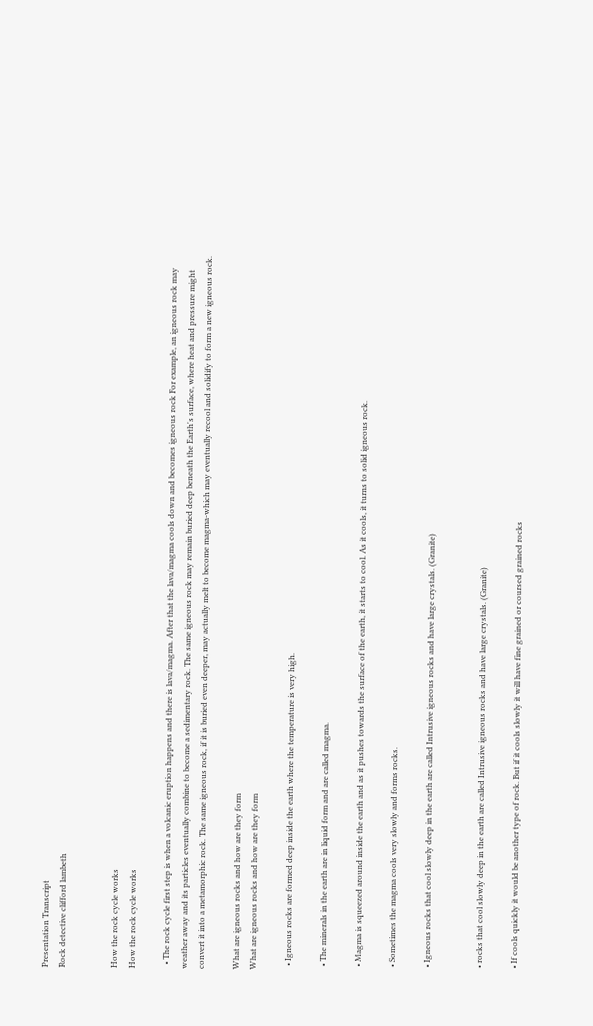Presentation Transcript
Rock detective clifford lambeth


How the rock cycle works
How the rock cycle works

  • The rock cycle first step is when a volcanic eruption happens and there is lava/magma. After that the lava/magma cools down and becomes igneous rock For example, an igneous rock may weather away and its particles eventually combine to become a sedimentary rock. The same igneous rock may remain buried deep beneath the Earth's surface, where heat and pressure might convert it into a metamorphic rock. The same igneous rock, if it is buried even deeper, may actually melt to become magma-which may eventually recool and solidify to form a new igneous rock.

What are igneous rocks and how are they form
What are igneous rocks and how are they form

  • Igneous rocks are formed deep inside the earth where the temperature is very high.

  • The minerals in the earth are in liquid form and are called magma.

  • Magma is squeezed around inside the earth and as it pushes towards the surface of the earth, it starts to cool. As it cools, it turns to solid igneous rock.

  • Sometimes the magma cools very slowly and forms rocks.

  • Igneous rocks that cool slowly deep in the earth are called Intrusive igneous rocks and have large crystals. (Granite)


  • rocks that cool slowly deep in the earth are called Intrusive igneous rocks and have large crystals. (Granite)

  • If cools quickly it would be another type of rock. But if it cools slowly it will have fine grained or coursed grained rocks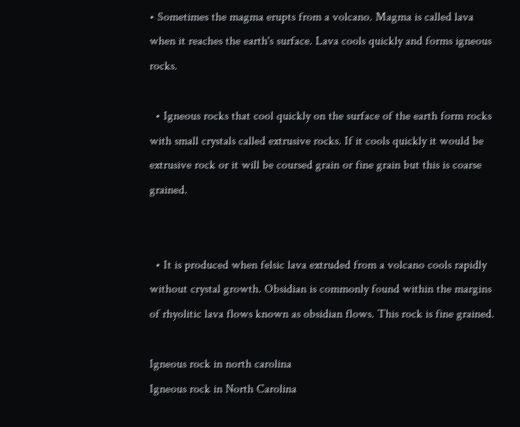• Sometimes the magma erupts from a volcano. Magma is called lava when it reaches the earth's surface. Lava cools quickly and forms igneous rocks.

  • Igneous rocks that cool quickly on the surface of the earth form rocks with small crystals called extrusive rocks. If it cools quickly it would be extrusive rock or it will be coursed grain or fine grain but this is coarse grained.


  • It is produced when felsic lava extruded from a volcano cools rapidly without crystal growth. Obsidian is commonly found within the margins of rhyolitic lava flows known as obsidian flows. This rock is fine grained.

Igneous rock in north carolina
Igneous rock in North Carolina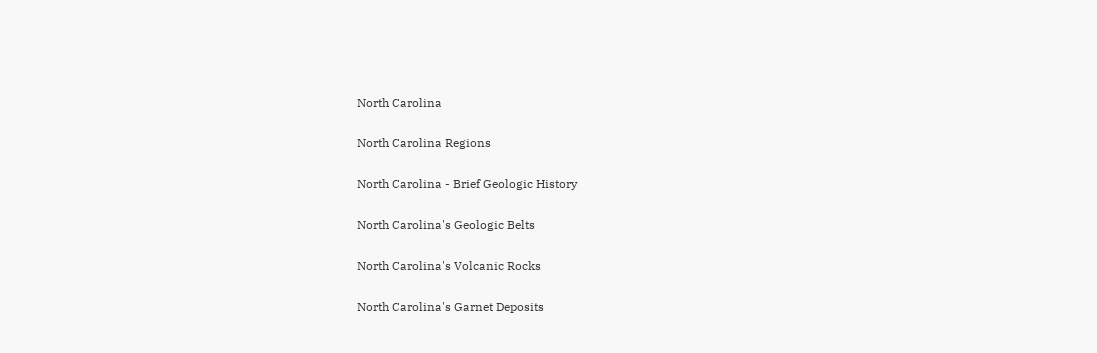North Carolina

North Carolina Regions

North Carolina - Brief Geologic History

North Carolina's Geologic Belts

North Carolina's Volcanic Rocks

North Carolina's Garnet Deposits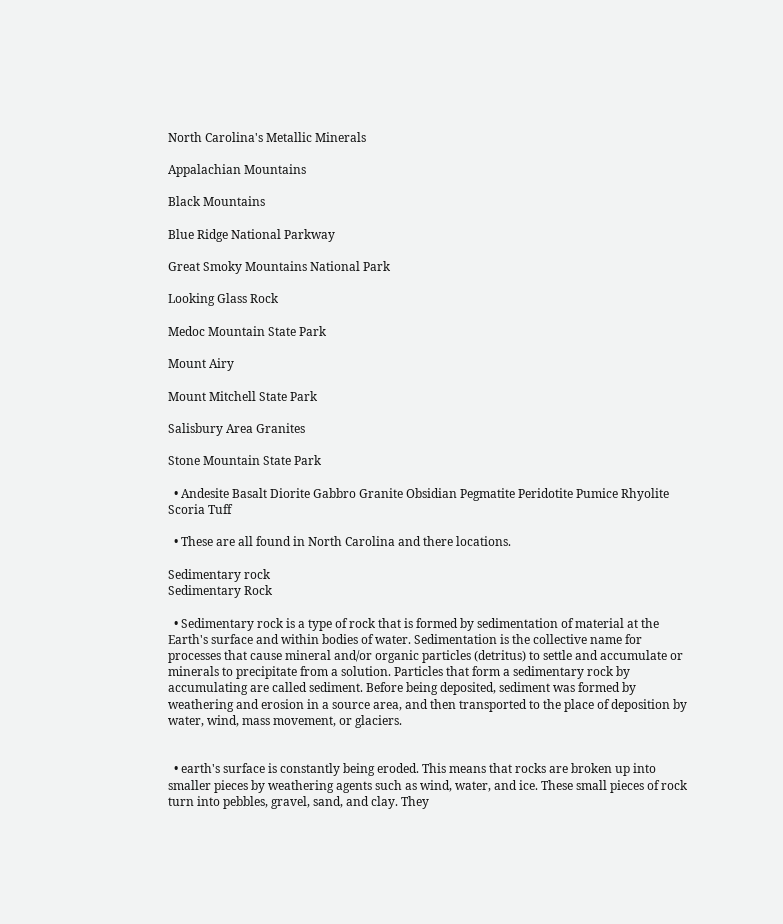North Carolina's Metallic Minerals

Appalachian Mountains

Black Mountains

Blue Ridge National Parkway

Great Smoky Mountains National Park

Looking Glass Rock

Medoc Mountain State Park

Mount Airy

Mount Mitchell State Park

Salisbury Area Granites

Stone Mountain State Park

  • Andesite Basalt Diorite Gabbro Granite Obsidian Pegmatite Peridotite Pumice Rhyolite Scoria Tuff

  • These are all found in North Carolina and there locations.

Sedimentary rock
Sedimentary Rock

  • Sedimentary rock is a type of rock that is formed by sedimentation of material at the Earth's surface and within bodies of water. Sedimentation is the collective name for processes that cause mineral and/or organic particles (detritus) to settle and accumulate or minerals to precipitate from a solution. Particles that form a sedimentary rock by accumulating are called sediment. Before being deposited, sediment was formed by weathering and erosion in a source area, and then transported to the place of deposition by water, wind, mass movement, or glaciers.


  • earth's surface is constantly being eroded. This means that rocks are broken up into smaller pieces by weathering agents such as wind, water, and ice. These small pieces of rock turn into pebbles, gravel, sand, and clay. They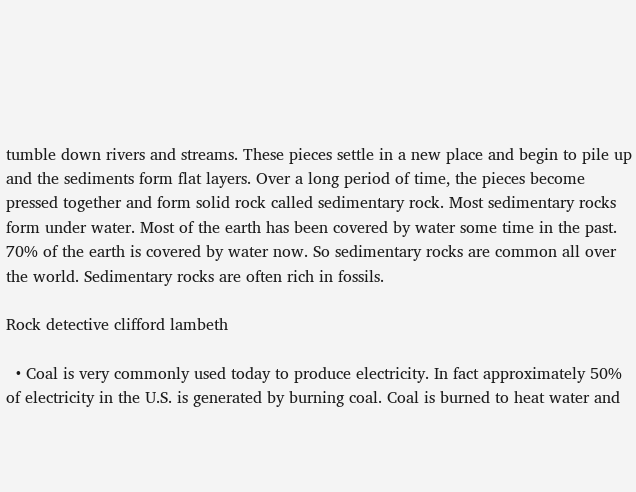tumble down rivers and streams. These pieces settle in a new place and begin to pile up and the sediments form flat layers. Over a long period of time, the pieces become pressed together and form solid rock called sedimentary rock. Most sedimentary rocks form under water. Most of the earth has been covered by water some time in the past. 70% of the earth is covered by water now. So sedimentary rocks are common all over the world. Sedimentary rocks are often rich in fossils.

Rock detective clifford lambeth

  • Coal is very commonly used today to produce electricity. In fact approximately 50% of electricity in the U.S. is generated by burning coal. Coal is burned to heat water and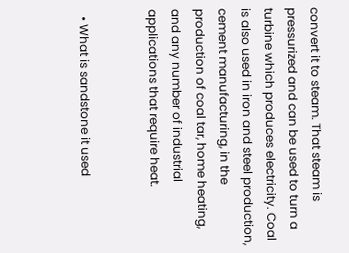convert it to steam. That steam is pressurized and can be used to turn a turbine which produces electricity. Coal is also used in iron and steel production, cement manufacturing, in the production of coal tar, home heating, and any number of industrial applications that require heat.


  • What is sandstone it used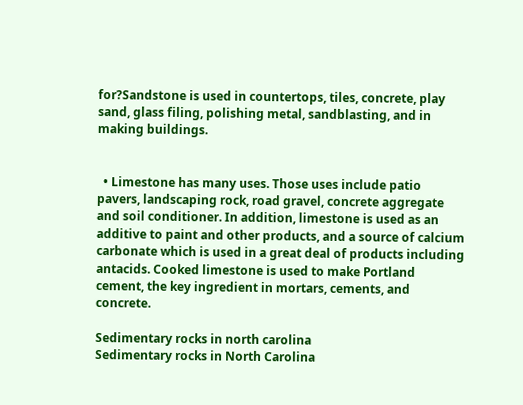for?Sandstone is used in countertops, tiles, concrete, play sand, glass filing, polishing metal, sandblasting, and in making buildings.


  • Limestone has many uses. Those uses include patio pavers, landscaping rock, road gravel, concrete aggregate and soil conditioner. In addition, limestone is used as an additive to paint and other products, and a source of calcium carbonate which is used in a great deal of products including antacids. Cooked limestone is used to make Portland cement, the key ingredient in mortars, cements, and concrete.

Sedimentary rocks in north carolina
Sedimentary rocks in North Carolina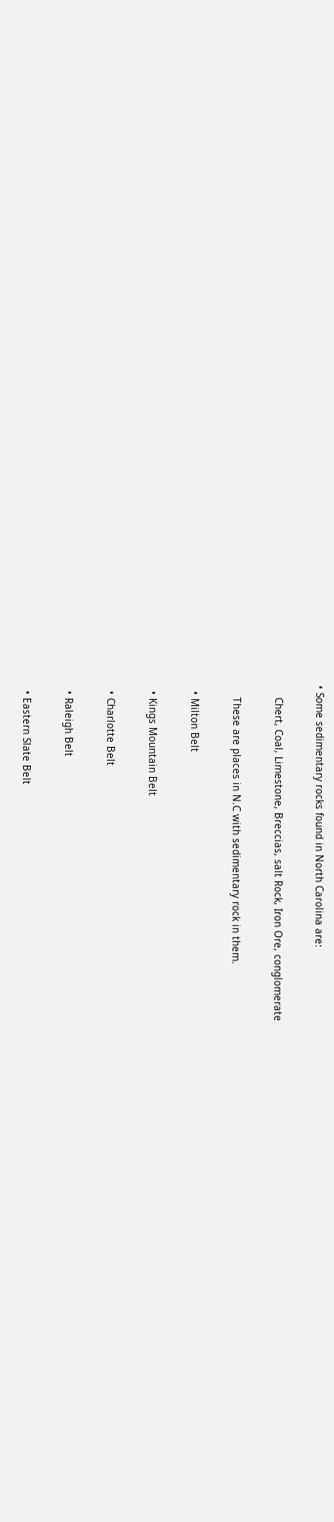• Some sedimentary rocks found in North Carolina are:

    Chert, Coal, Limestone, Breccias, salt Rock, Iron Ore, conglomerate

    These are places in N.C with sedimentary rock in them.

  • Milton Belt

  • Kings Mountain Belt

  • Charlotte Belt

  • Raleigh Belt

  • Eastern Slate Belt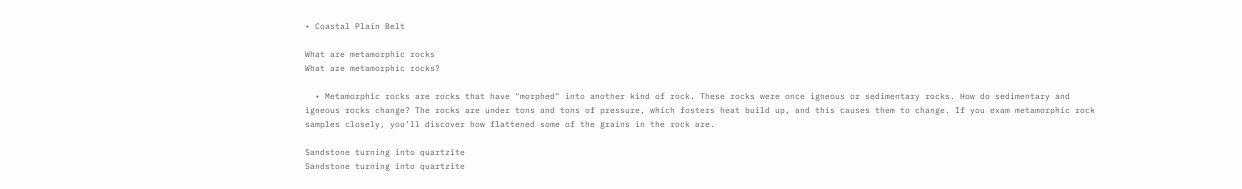• Coastal Plain Belt

What are metamorphic rocks
What are metamorphic rocks?

  • Metamorphic rocks are rocks that have "morphed" into another kind of rock. These rocks were once igneous or sedimentary rocks. How do sedimentary and igneous rocks change? The rocks are under tons and tons of pressure, which fosters heat build up, and this causes them to change. If you exam metamorphic rock samples closely, you'll discover how flattened some of the grains in the rock are.

Sandstone turning into quartzite
Sandstone turning into quartzite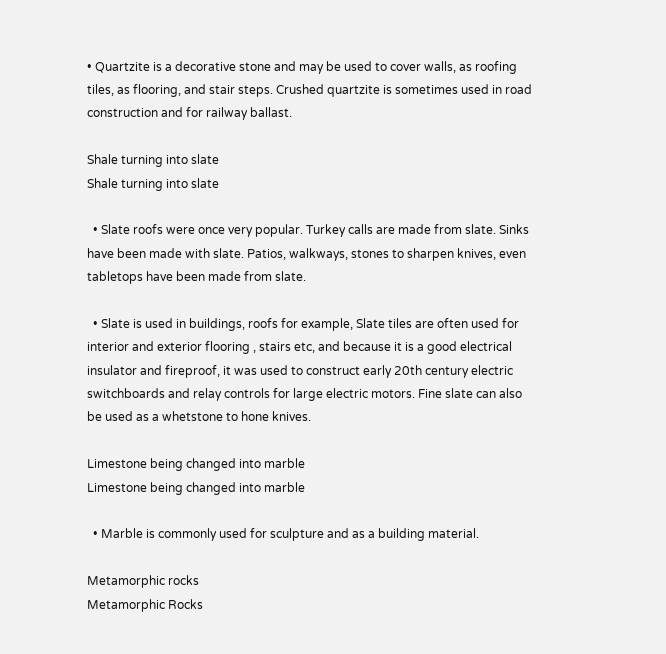• Quartzite is a decorative stone and may be used to cover walls, as roofing tiles, as flooring, and stair steps. Crushed quartzite is sometimes used in road construction and for railway ballast.

Shale turning into slate
Shale turning into slate

  • Slate roofs were once very popular. Turkey calls are made from slate. Sinks have been made with slate. Patios, walkways, stones to sharpen knives, even tabletops have been made from slate.

  • Slate is used in buildings, roofs for example, Slate tiles are often used for interior and exterior flooring , stairs etc, and because it is a good electrical insulator and fireproof, it was used to construct early 20th century electric switchboards and relay controls for large electric motors. Fine slate can also be used as a whetstone to hone knives.

Limestone being changed into marble
Limestone being changed into marble

  • Marble is commonly used for sculpture and as a building material.

Metamorphic rocks
Metamorphic Rocks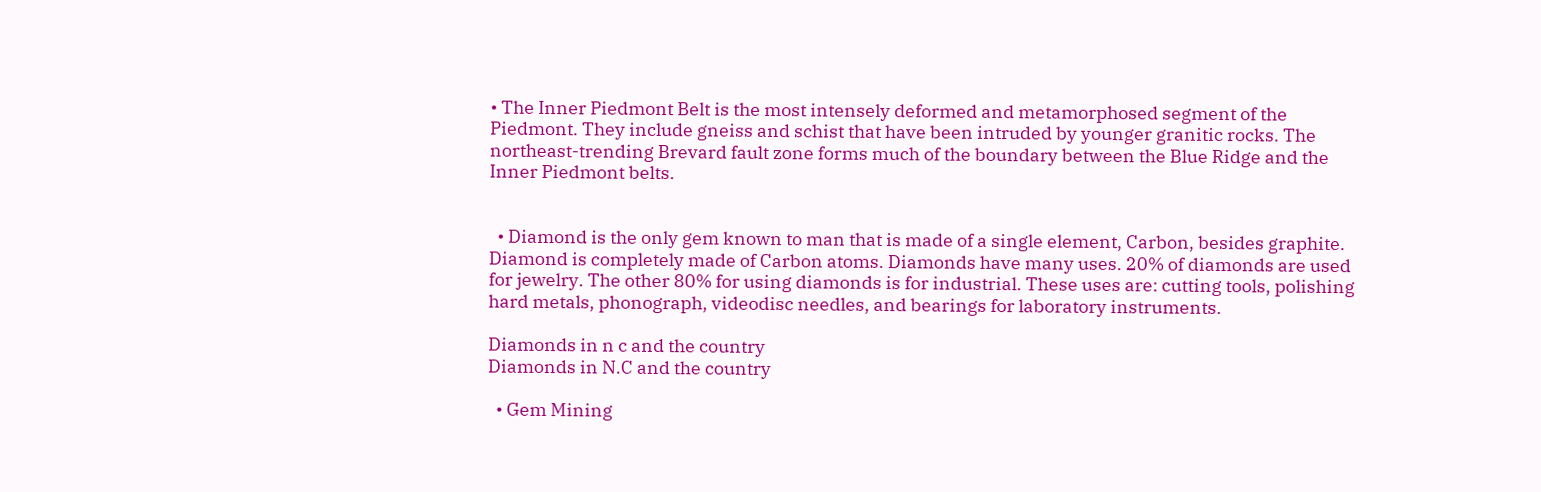• The Inner Piedmont Belt is the most intensely deformed and metamorphosed segment of the Piedmont. They include gneiss and schist that have been intruded by younger granitic rocks. The northeast-trending Brevard fault zone forms much of the boundary between the Blue Ridge and the Inner Piedmont belts.


  • Diamond is the only gem known to man that is made of a single element, Carbon, besides graphite. Diamond is completely made of Carbon atoms. Diamonds have many uses. 20% of diamonds are used for jewelry. The other 80% for using diamonds is for industrial. These uses are: cutting tools, polishing hard metals, phonograph, videodisc needles, and bearings for laboratory instruments.

Diamonds in n c and the country
Diamonds in N.C and the country

  • Gem Mining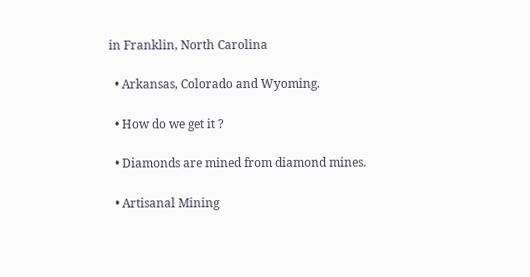in Franklin, North Carolina

  • Arkansas, Colorado and Wyoming.

  • How do we get it ?

  • Diamonds are mined from diamond mines.

  • Artisanal Mining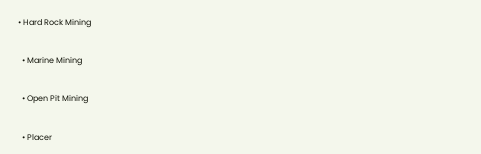• Hard Rock Mining

  • Marine Mining

  • Open Pit Mining

  • Placer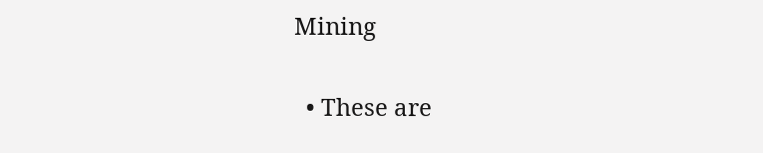Mining

  • These are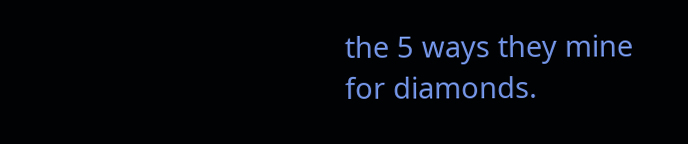the 5 ways they mine for diamonds.